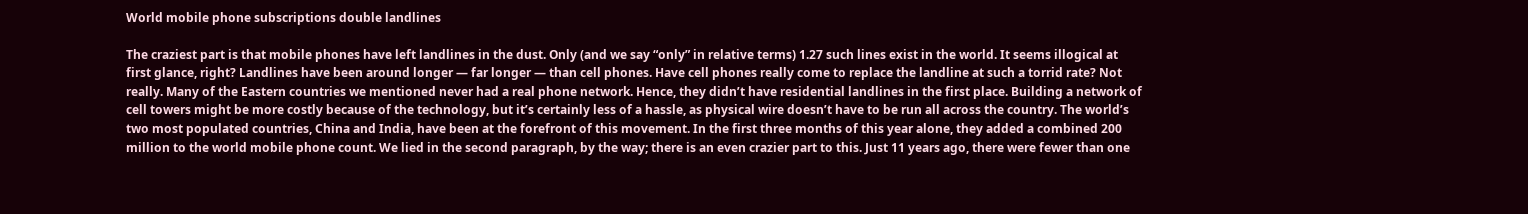World mobile phone subscriptions double landlines

The craziest part is that mobile phones have left landlines in the dust. Only (and we say “only” in relative terms) 1.27 such lines exist in the world. It seems illogical at first glance, right? Landlines have been around longer — far longer — than cell phones. Have cell phones really come to replace the landline at such a torrid rate? Not really. Many of the Eastern countries we mentioned never had a real phone network. Hence, they didn’t have residential landlines in the first place. Building a network of cell towers might be more costly because of the technology, but it’s certainly less of a hassle, as physical wire doesn’t have to be run all across the country. The world’s two most populated countries, China and India, have been at the forefront of this movement. In the first three months of this year alone, they added a combined 200 million to the world mobile phone count. We lied in the second paragraph, by the way; there is an even crazier part to this. Just 11 years ago, there were fewer than one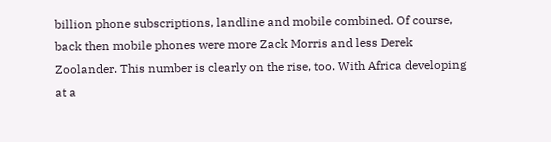billion phone subscriptions, landline and mobile combined. Of course, back then mobile phones were more Zack Morris and less Derek Zoolander. This number is clearly on the rise, too. With Africa developing at a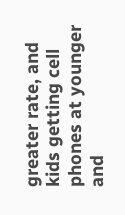greater rate, and kids getting cell phones at younger and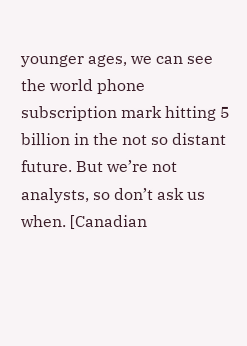younger ages, we can see the world phone subscription mark hitting 5 billion in the not so distant future. But we’re not analysts, so don’t ask us when. [Canadian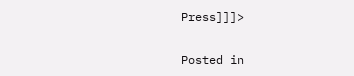Press]]]>

Posted in